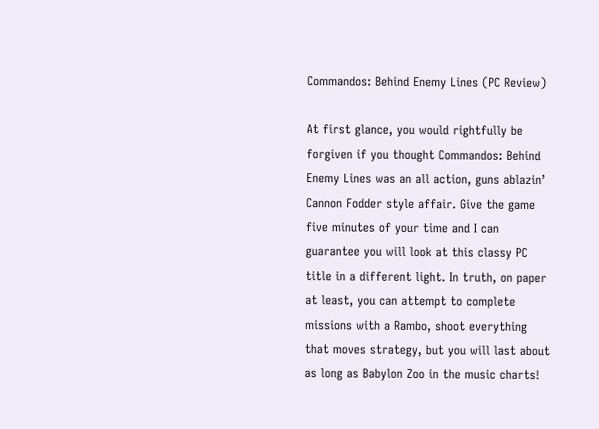Commandos: Behind Enemy Lines (PC Review)

At first glance, you would rightfully be forgiven if you thought Commandos: Behind Enemy Lines was an all action, guns ablazin’ Cannon Fodder style affair. Give the game five minutes of your time and I can guarantee you will look at this classy PC title in a different light. In truth, on paper at least, you can attempt to complete missions with a Rambo, shoot everything that moves strategy, but you will last about as long as Babylon Zoo in the music charts!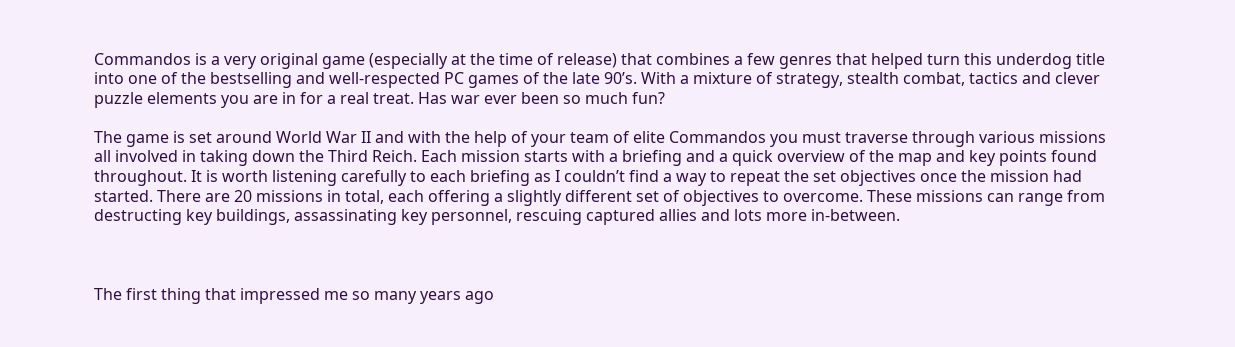Commandos is a very original game (especially at the time of release) that combines a few genres that helped turn this underdog title into one of the bestselling and well-respected PC games of the late 90’s. With a mixture of strategy, stealth combat, tactics and clever puzzle elements you are in for a real treat. Has war ever been so much fun?

The game is set around World War II and with the help of your team of elite Commandos you must traverse through various missions all involved in taking down the Third Reich. Each mission starts with a briefing and a quick overview of the map and key points found throughout. It is worth listening carefully to each briefing as I couldn’t find a way to repeat the set objectives once the mission had started. There are 20 missions in total, each offering a slightly different set of objectives to overcome. These missions can range from destructing key buildings, assassinating key personnel, rescuing captured allies and lots more in-between.



The first thing that impressed me so many years ago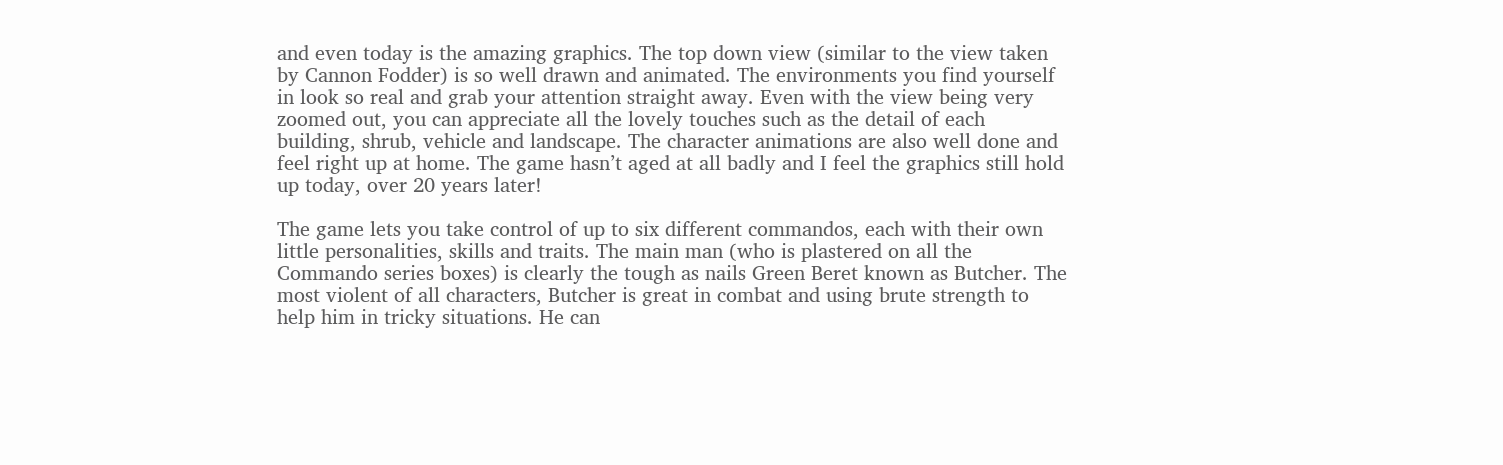and even today is the amazing graphics. The top down view (similar to the view taken by Cannon Fodder) is so well drawn and animated. The environments you find yourself in look so real and grab your attention straight away. Even with the view being very zoomed out, you can appreciate all the lovely touches such as the detail of each building, shrub, vehicle and landscape. The character animations are also well done and feel right up at home. The game hasn’t aged at all badly and I feel the graphics still hold up today, over 20 years later!

The game lets you take control of up to six different commandos, each with their own little personalities, skills and traits. The main man (who is plastered on all the Commando series boxes) is clearly the tough as nails Green Beret known as Butcher. The most violent of all characters, Butcher is great in combat and using brute strength to help him in tricky situations. He can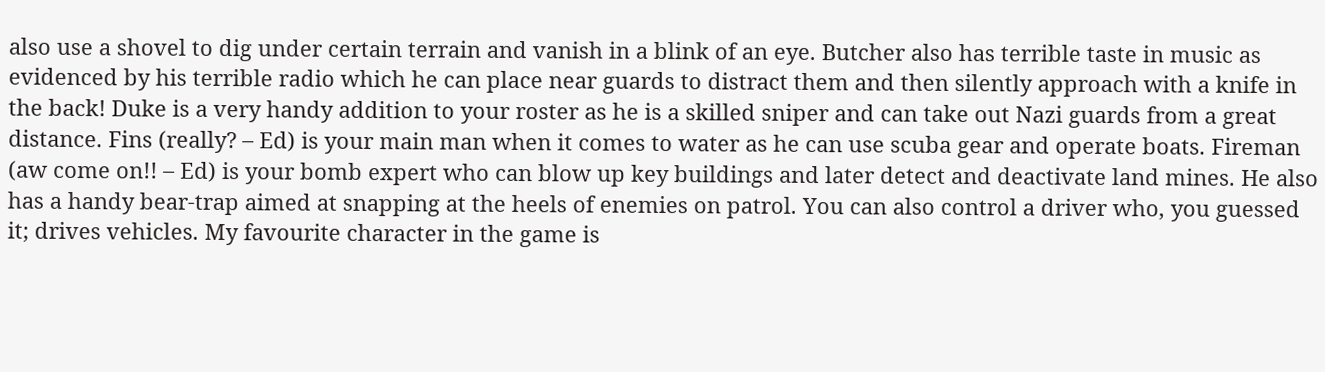also use a shovel to dig under certain terrain and vanish in a blink of an eye. Butcher also has terrible taste in music as evidenced by his terrible radio which he can place near guards to distract them and then silently approach with a knife in the back! Duke is a very handy addition to your roster as he is a skilled sniper and can take out Nazi guards from a great distance. Fins (really? – Ed) is your main man when it comes to water as he can use scuba gear and operate boats. Fireman (aw come on!! – Ed) is your bomb expert who can blow up key buildings and later detect and deactivate land mines. He also has a handy bear-trap aimed at snapping at the heels of enemies on patrol. You can also control a driver who, you guessed it; drives vehicles. My favourite character in the game is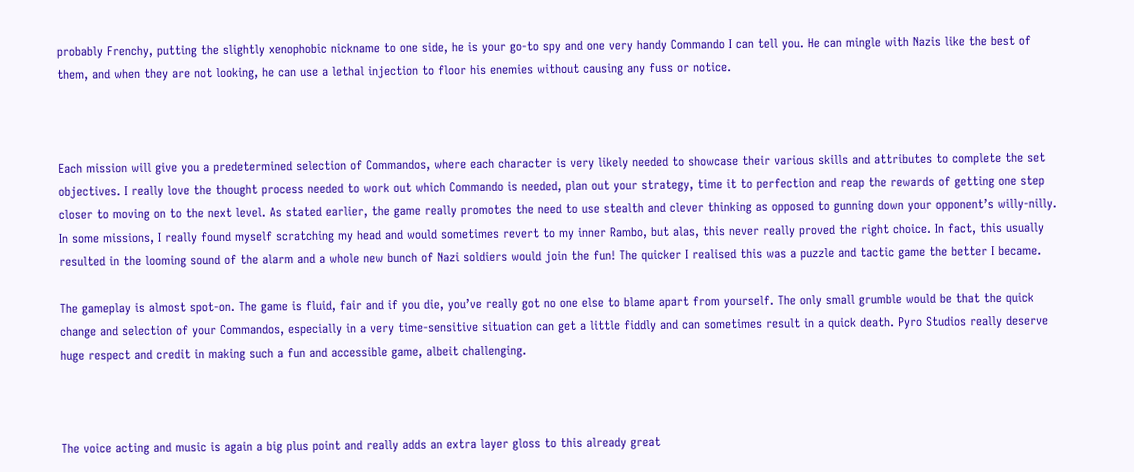probably Frenchy, putting the slightly xenophobic nickname to one side, he is your go-to spy and one very handy Commando I can tell you. He can mingle with Nazis like the best of them, and when they are not looking, he can use a lethal injection to floor his enemies without causing any fuss or notice.



Each mission will give you a predetermined selection of Commandos, where each character is very likely needed to showcase their various skills and attributes to complete the set objectives. I really love the thought process needed to work out which Commando is needed, plan out your strategy, time it to perfection and reap the rewards of getting one step closer to moving on to the next level. As stated earlier, the game really promotes the need to use stealth and clever thinking as opposed to gunning down your opponent’s willy-nilly. In some missions, I really found myself scratching my head and would sometimes revert to my inner Rambo, but alas, this never really proved the right choice. In fact, this usually resulted in the looming sound of the alarm and a whole new bunch of Nazi soldiers would join the fun! The quicker I realised this was a puzzle and tactic game the better I became.

The gameplay is almost spot-on. The game is fluid, fair and if you die, you’ve really got no one else to blame apart from yourself. The only small grumble would be that the quick change and selection of your Commandos, especially in a very time-sensitive situation can get a little fiddly and can sometimes result in a quick death. Pyro Studios really deserve huge respect and credit in making such a fun and accessible game, albeit challenging.



The voice acting and music is again a big plus point and really adds an extra layer gloss to this already great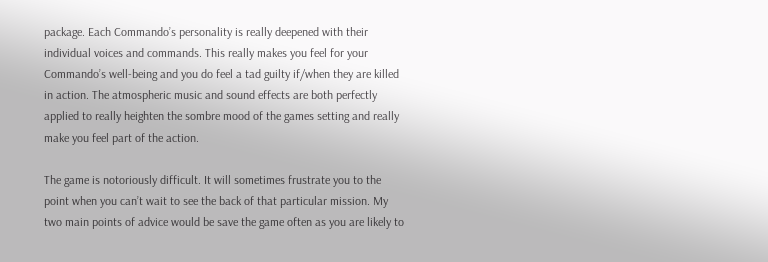package. Each Commando’s personality is really deepened with their individual voices and commands. This really makes you feel for your Commando’s well-being and you do feel a tad guilty if/when they are killed in action. The atmospheric music and sound effects are both perfectly applied to really heighten the sombre mood of the games setting and really make you feel part of the action.

The game is notoriously difficult. It will sometimes frustrate you to the point when you can’t wait to see the back of that particular mission. My two main points of advice would be save the game often as you are likely to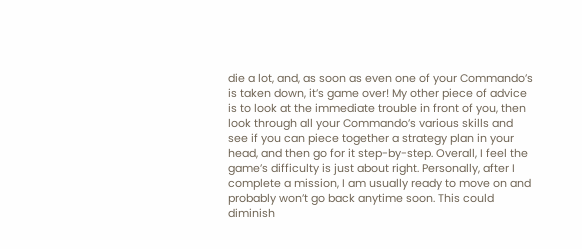die a lot, and, as soon as even one of your Commando’s is taken down, it’s game over! My other piece of advice is to look at the immediate trouble in front of you, then look through all your Commando’s various skills and see if you can piece together a strategy plan in your head, and then go for it step-by-step. Overall, I feel the game’s difficulty is just about right. Personally, after I complete a mission, I am usually ready to move on and probably won’t go back anytime soon. This could diminish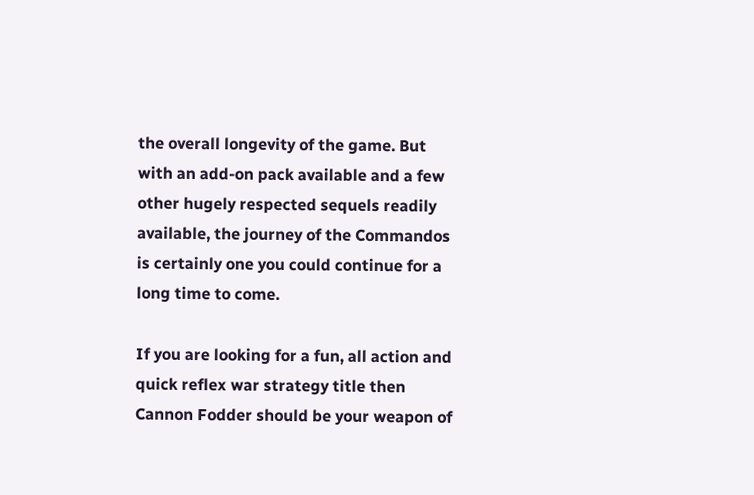the overall longevity of the game. But with an add-on pack available and a few other hugely respected sequels readily available, the journey of the Commandos is certainly one you could continue for a long time to come.

If you are looking for a fun, all action and quick reflex war strategy title then Cannon Fodder should be your weapon of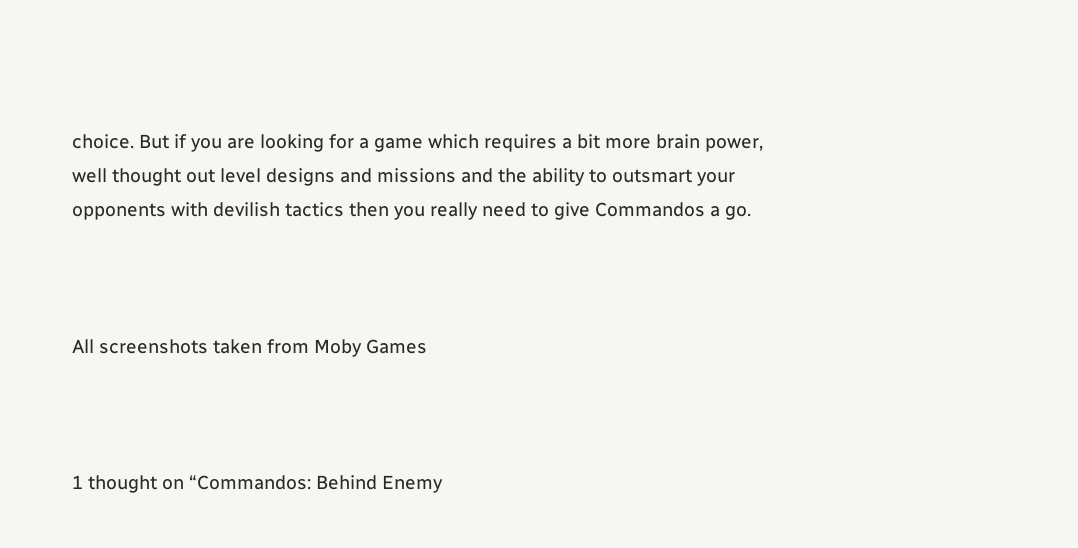choice. But if you are looking for a game which requires a bit more brain power, well thought out level designs and missions and the ability to outsmart your opponents with devilish tactics then you really need to give Commandos a go.



All screenshots taken from Moby Games



1 thought on “Commandos: Behind Enemy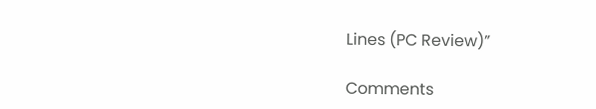Lines (PC Review)”

Comments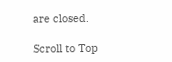are closed.

Scroll to Top